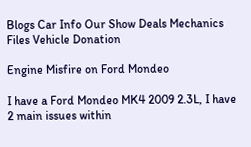Blogs Car Info Our Show Deals Mechanics Files Vehicle Donation

Engine Misfire on Ford Mondeo

I have a Ford Mondeo MK4 2009 2.3L, I have 2 main issues within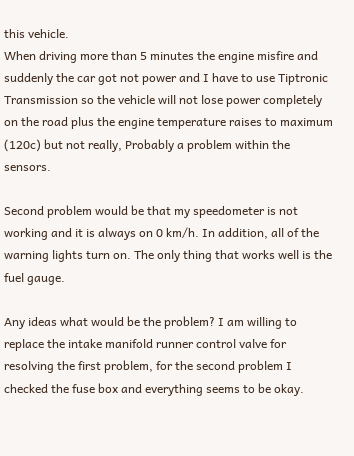this vehicle.
When driving more than 5 minutes the engine misfire and suddenly the car got not power and I have to use Tiptronic Transmission so the vehicle will not lose power completely on the road plus the engine temperature raises to maximum (120c) but not really, Probably a problem within the sensors.

Second problem would be that my speedometer is not working and it is always on 0 km/h. In addition, all of the warning lights turn on. The only thing that works well is the fuel gauge.

Any ideas what would be the problem? I am willing to replace the intake manifold runner control valve for
resolving the first problem, for the second problem I checked the fuse box and everything seems to be okay.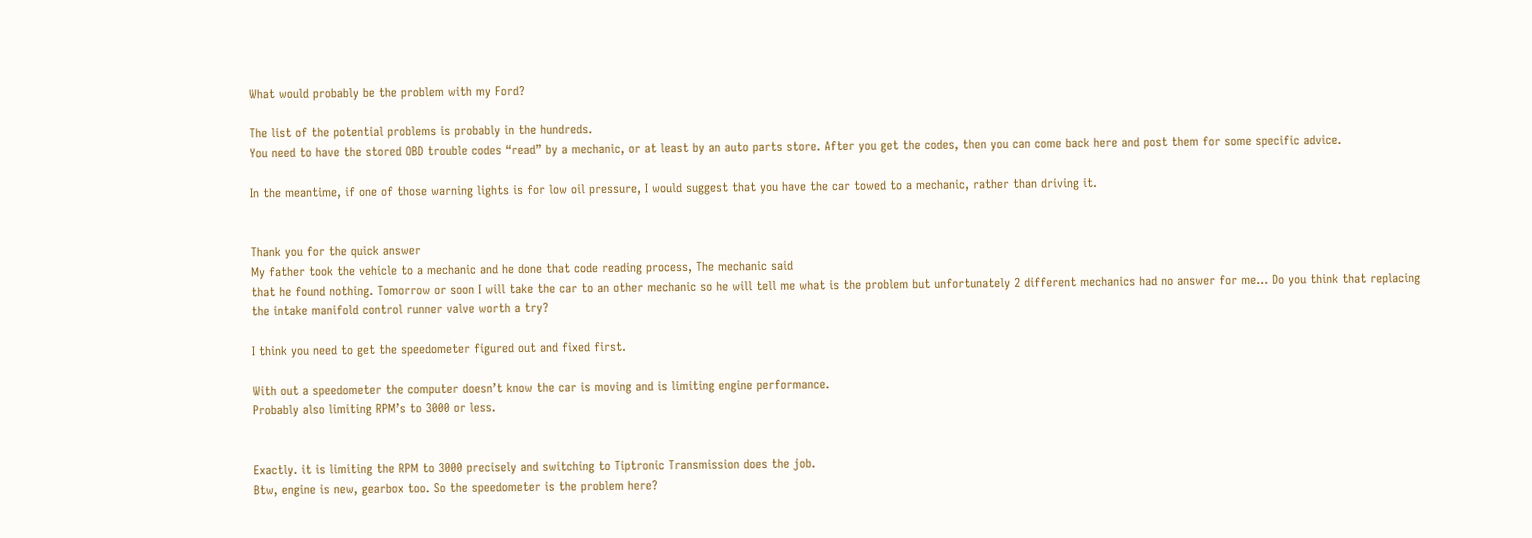What would probably be the problem with my Ford?

The list of the potential problems is probably in the hundreds.
You need to have the stored OBD trouble codes “read” by a mechanic, or at least by an auto parts store. After you get the codes, then you can come back here and post them for some specific advice.

In the meantime, if one of those warning lights is for low oil pressure, I would suggest that you have the car towed to a mechanic, rather than driving it.


Thank you for the quick answer
My father took the vehicle to a mechanic and he done that code reading process, The mechanic said
that he found nothing. Tomorrow or soon I will take the car to an other mechanic so he will tell me what is the problem but unfortunately 2 different mechanics had no answer for me… Do you think that replacing the intake manifold control runner valve worth a try?

I think you need to get the speedometer figured out and fixed first.

With out a speedometer the computer doesn’t know the car is moving and is limiting engine performance.
Probably also limiting RPM’s to 3000 or less.


Exactly. it is limiting the RPM to 3000 precisely and switching to Tiptronic Transmission does the job.
Btw, engine is new, gearbox too. So the speedometer is the problem here?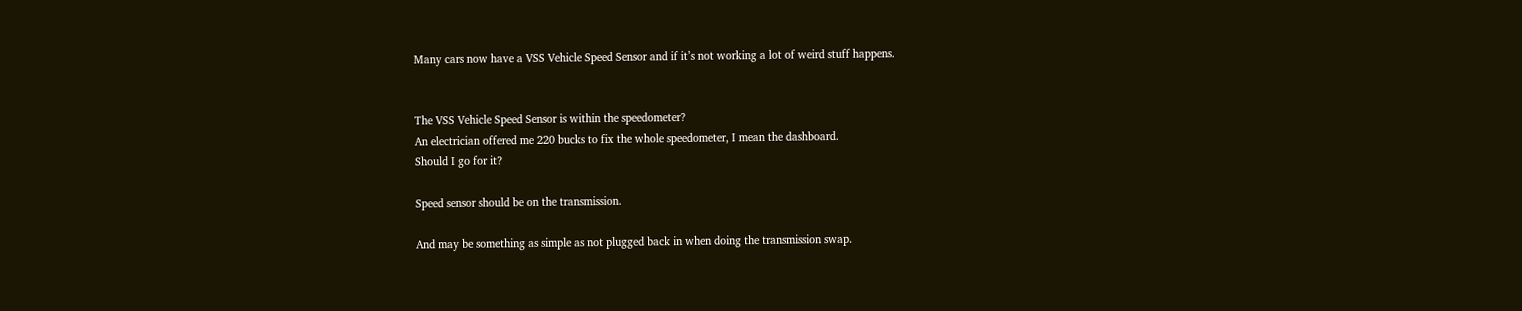Many cars now have a VSS Vehicle Speed Sensor and if it’s not working a lot of weird stuff happens.


The VSS Vehicle Speed Sensor is within the speedometer?
An electrician offered me 220 bucks to fix the whole speedometer, I mean the dashboard.
Should I go for it?

Speed sensor should be on the transmission.

And may be something as simple as not plugged back in when doing the transmission swap.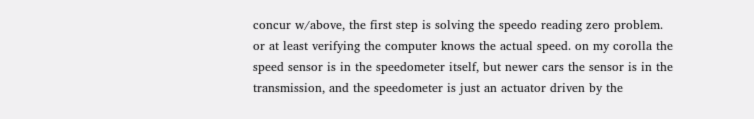concur w/above, the first step is solving the speedo reading zero problem. or at least verifying the computer knows the actual speed. on my corolla the speed sensor is in the speedometer itself, but newer cars the sensor is in the transmission, and the speedometer is just an actuator driven by the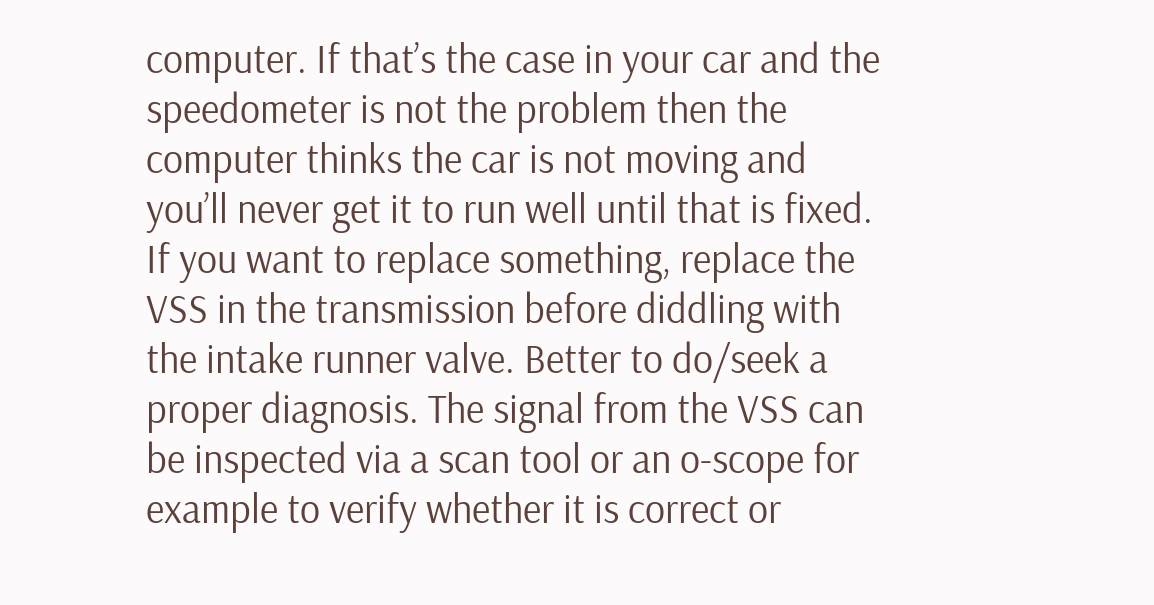computer. If that’s the case in your car and the speedometer is not the problem then the computer thinks the car is not moving and you’ll never get it to run well until that is fixed. If you want to replace something, replace the VSS in the transmission before diddling with the intake runner valve. Better to do/seek a proper diagnosis. The signal from the VSS can be inspected via a scan tool or an o-scope for example to verify whether it is correct or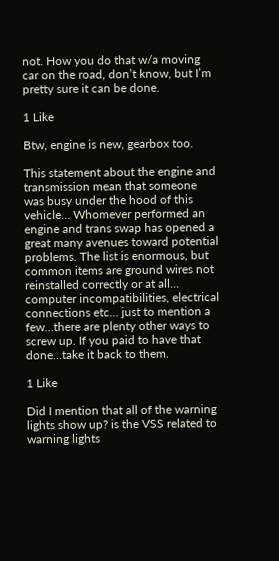not. How you do that w/a moving car on the road, don’t know, but I’m pretty sure it can be done.

1 Like

Btw, engine is new, gearbox too.

This statement about the engine and transmission mean that someone was busy under the hood of this vehicle… Whomever performed an engine and trans swap has opened a great many avenues toward potential problems. The list is enormous, but common items are ground wires not reinstalled correctly or at all… computer incompatibilities, electrical connections etc… just to mention a few…there are plenty other ways to screw up. If you paid to have that done…take it back to them.

1 Like

Did I mention that all of the warning lights show up? is the VSS related to warning lights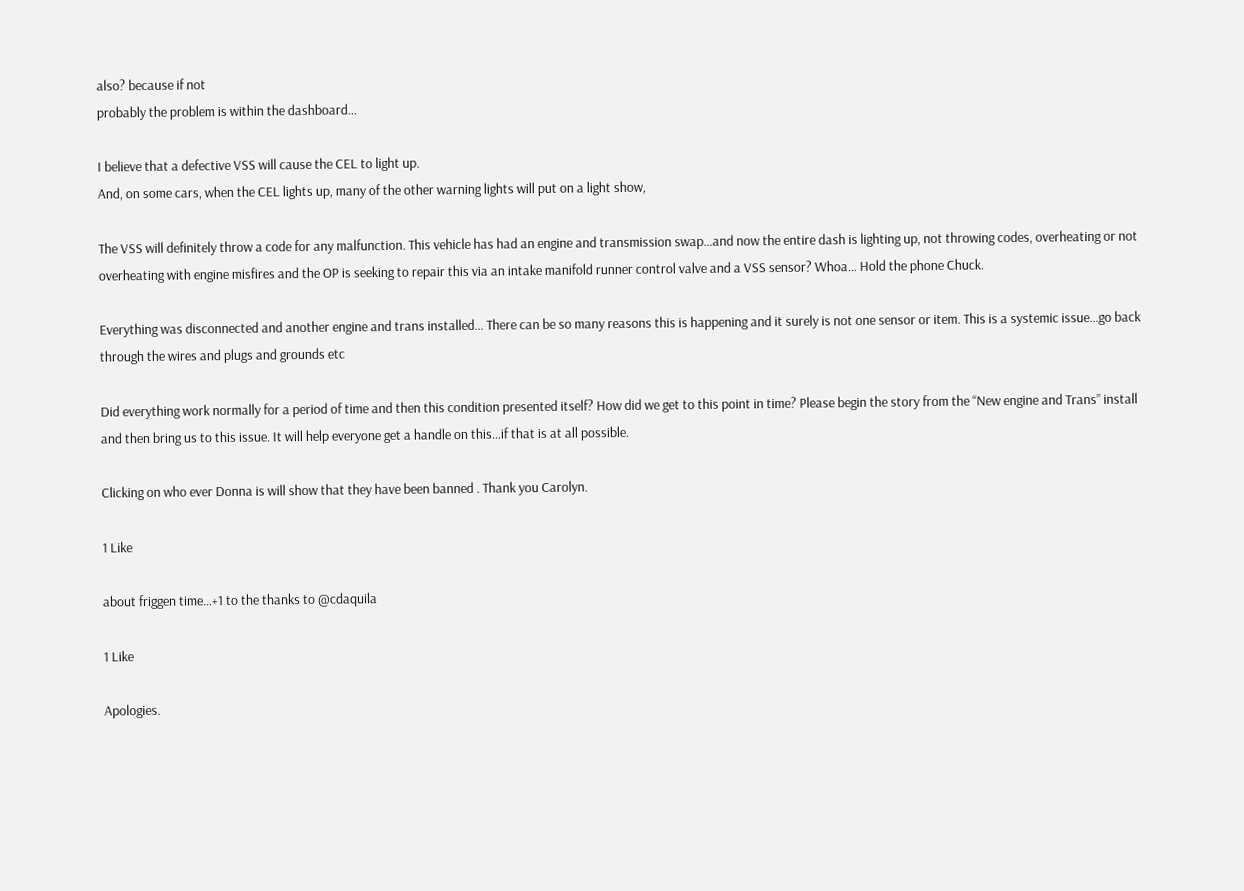also? because if not
probably the problem is within the dashboard…

I believe that a defective VSS will cause the CEL to light up.
And, on some cars, when the CEL lights up, many of the other warning lights will put on a light show,

The VSS will definitely throw a code for any malfunction. This vehicle has had an engine and transmission swap…and now the entire dash is lighting up, not throwing codes, overheating or not overheating with engine misfires and the OP is seeking to repair this via an intake manifold runner control valve and a VSS sensor? Whoa… Hold the phone Chuck.

Everything was disconnected and another engine and trans installed… There can be so many reasons this is happening and it surely is not one sensor or item. This is a systemic issue…go back through the wires and plugs and grounds etc

Did everything work normally for a period of time and then this condition presented itself? How did we get to this point in time? Please begin the story from the “New engine and Trans” install and then bring us to this issue. It will help everyone get a handle on this…if that is at all possible.

Clicking on who ever Donna is will show that they have been banned . Thank you Carolyn.

1 Like

about friggen time…+1 to the thanks to @cdaquila

1 Like

Apologies.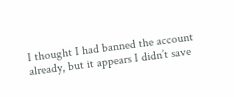I thought I had banned the account already, but it appears I didn’t save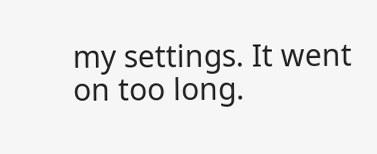my settings. It went on too long.